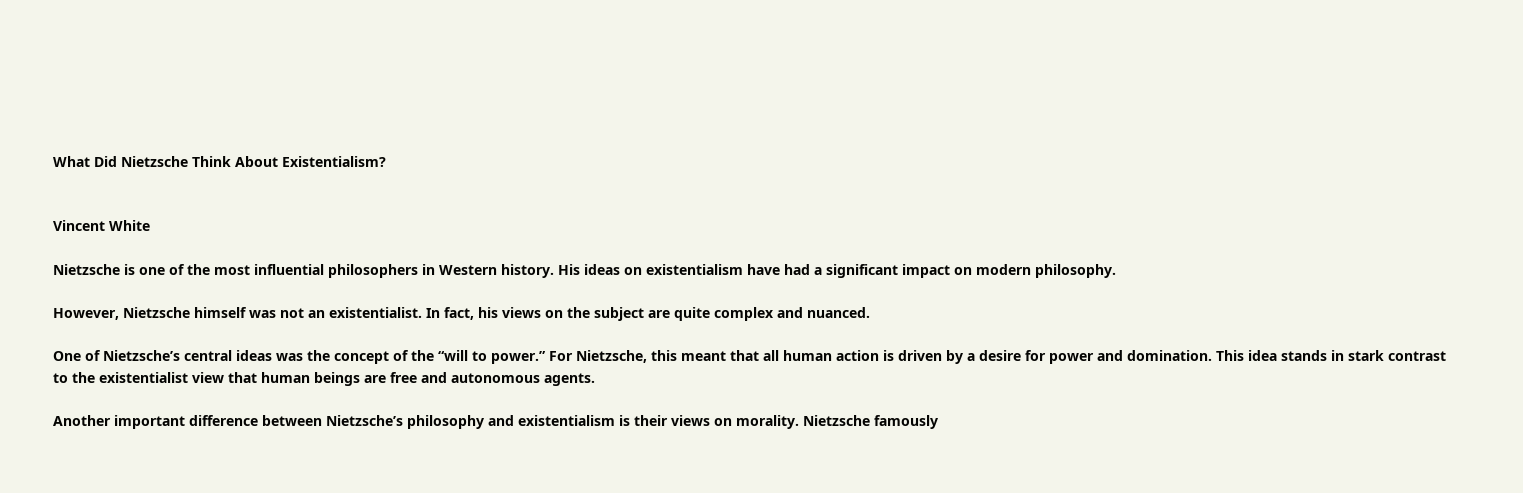What Did Nietzsche Think About Existentialism?


Vincent White

Nietzsche is one of the most influential philosophers in Western history. His ideas on existentialism have had a significant impact on modern philosophy.

However, Nietzsche himself was not an existentialist. In fact, his views on the subject are quite complex and nuanced.

One of Nietzsche’s central ideas was the concept of the “will to power.” For Nietzsche, this meant that all human action is driven by a desire for power and domination. This idea stands in stark contrast to the existentialist view that human beings are free and autonomous agents.

Another important difference between Nietzsche’s philosophy and existentialism is their views on morality. Nietzsche famously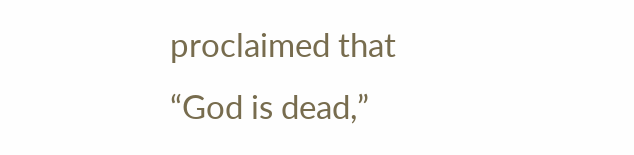proclaimed that “God is dead,”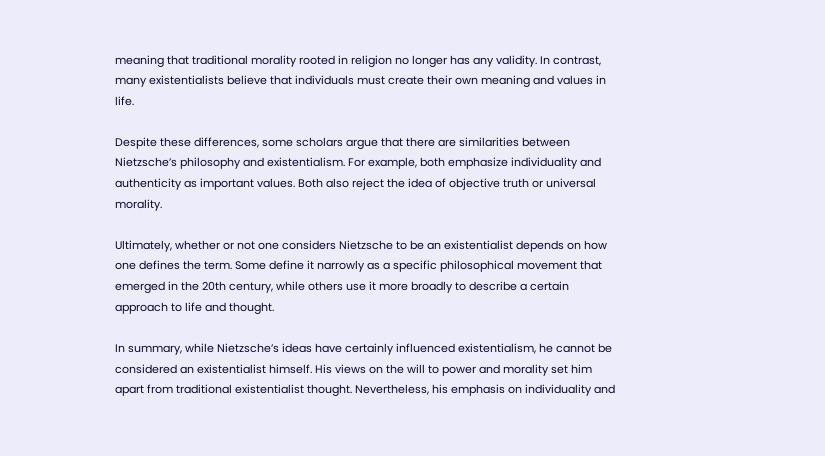meaning that traditional morality rooted in religion no longer has any validity. In contrast, many existentialists believe that individuals must create their own meaning and values in life.

Despite these differences, some scholars argue that there are similarities between Nietzsche’s philosophy and existentialism. For example, both emphasize individuality and authenticity as important values. Both also reject the idea of objective truth or universal morality.

Ultimately, whether or not one considers Nietzsche to be an existentialist depends on how one defines the term. Some define it narrowly as a specific philosophical movement that emerged in the 20th century, while others use it more broadly to describe a certain approach to life and thought.

In summary, while Nietzsche’s ideas have certainly influenced existentialism, he cannot be considered an existentialist himself. His views on the will to power and morality set him apart from traditional existentialist thought. Nevertheless, his emphasis on individuality and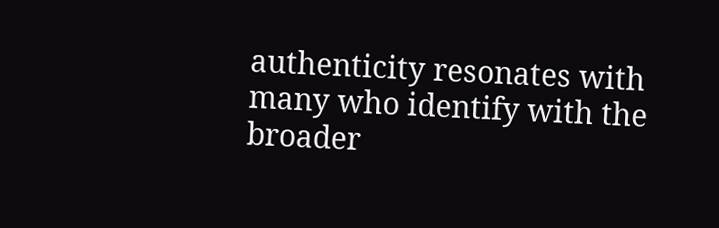authenticity resonates with many who identify with the broader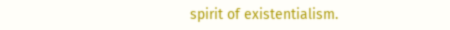spirit of existentialism.